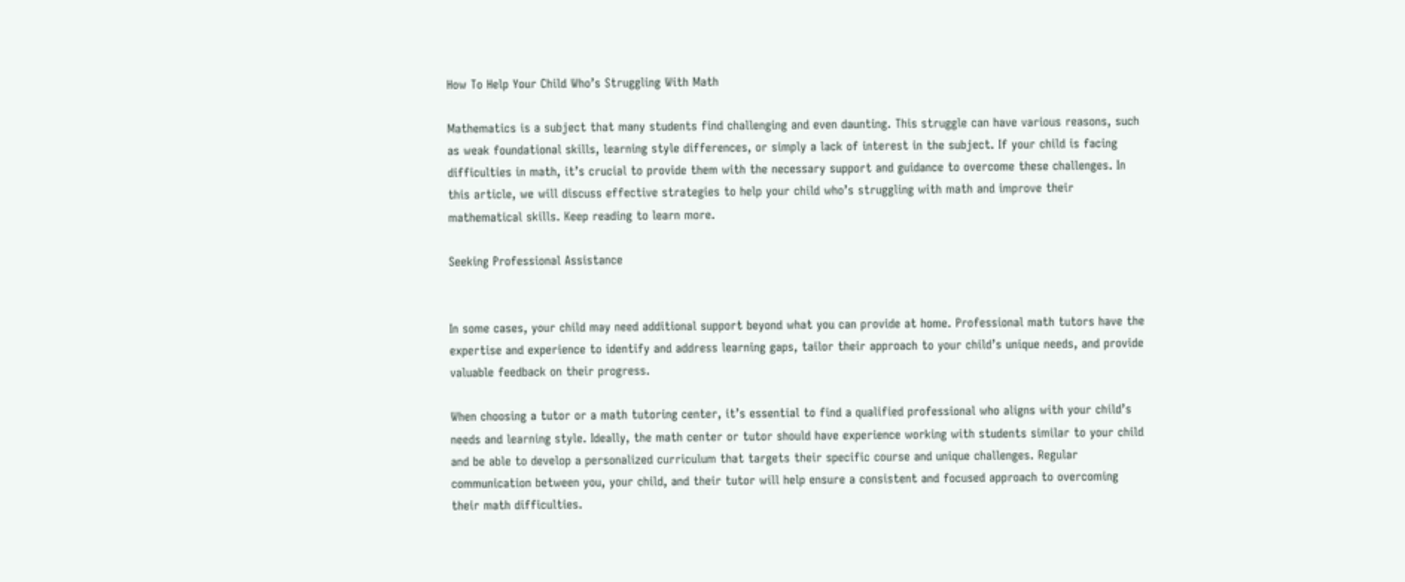How To Help Your Child Who’s Struggling With Math

Mathematics is a subject that many students find challenging and even daunting. This struggle can have various reasons, such as weak foundational skills, learning style differences, or simply a lack of interest in the subject. If your child is facing difficulties in math, it’s crucial to provide them with the necessary support and guidance to overcome these challenges. In this article, we will discuss effective strategies to help your child who’s struggling with math and improve their mathematical skills. Keep reading to learn more.

Seeking Professional Assistance


In some cases, your child may need additional support beyond what you can provide at home. Professional math tutors have the expertise and experience to identify and address learning gaps, tailor their approach to your child’s unique needs, and provide valuable feedback on their progress.

When choosing a tutor or a math tutoring center, it’s essential to find a qualified professional who aligns with your child’s needs and learning style. Ideally, the math center or tutor should have experience working with students similar to your child and be able to develop a personalized curriculum that targets their specific course and unique challenges. Regular communication between you, your child, and their tutor will help ensure a consistent and focused approach to overcoming their math difficulties.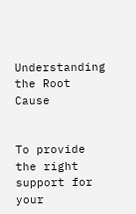Understanding the Root Cause


To provide the right support for your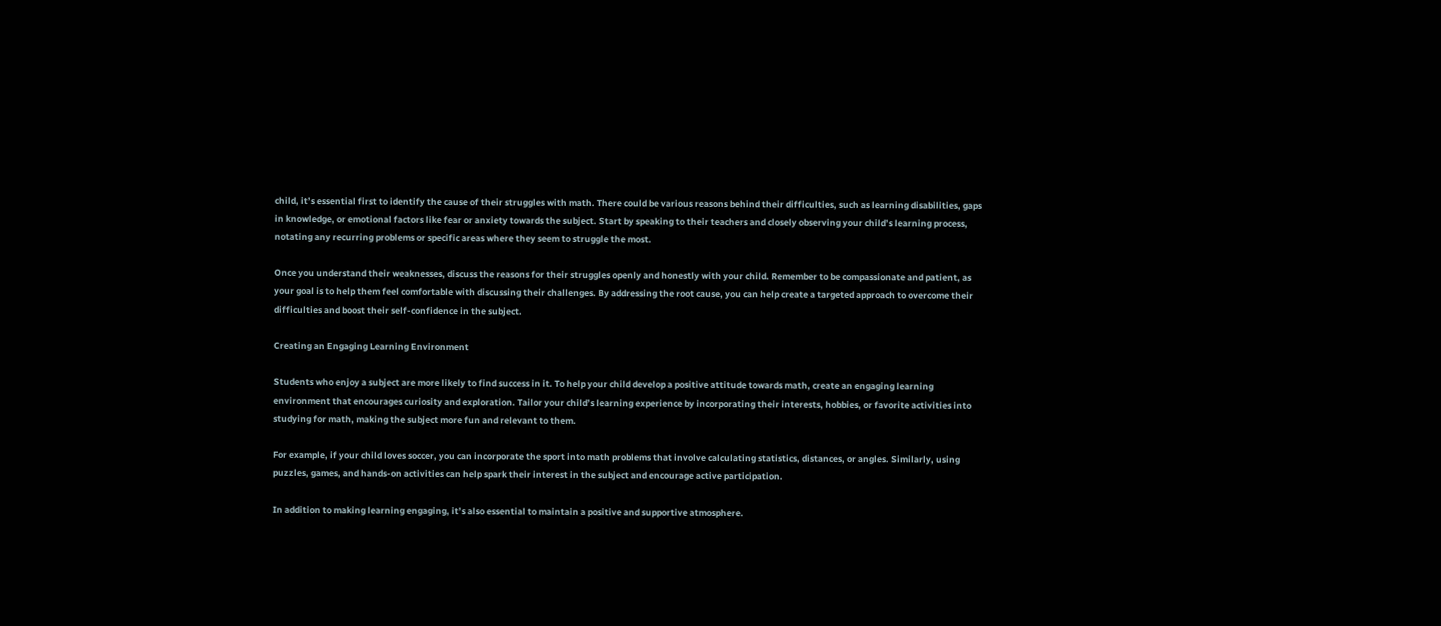child, it’s essential first to identify the cause of their struggles with math. There could be various reasons behind their difficulties, such as learning disabilities, gaps in knowledge, or emotional factors like fear or anxiety towards the subject. Start by speaking to their teachers and closely observing your child’s learning process, notating any recurring problems or specific areas where they seem to struggle the most.

Once you understand their weaknesses, discuss the reasons for their struggles openly and honestly with your child. Remember to be compassionate and patient, as your goal is to help them feel comfortable with discussing their challenges. By addressing the root cause, you can help create a targeted approach to overcome their difficulties and boost their self-confidence in the subject.

Creating an Engaging Learning Environment

Students who enjoy a subject are more likely to find success in it. To help your child develop a positive attitude towards math, create an engaging learning environment that encourages curiosity and exploration. Tailor your child’s learning experience by incorporating their interests, hobbies, or favorite activities into studying for math, making the subject more fun and relevant to them.

For example, if your child loves soccer, you can incorporate the sport into math problems that involve calculating statistics, distances, or angles. Similarly, using puzzles, games, and hands-on activities can help spark their interest in the subject and encourage active participation.

In addition to making learning engaging, it’s also essential to maintain a positive and supportive atmosphere.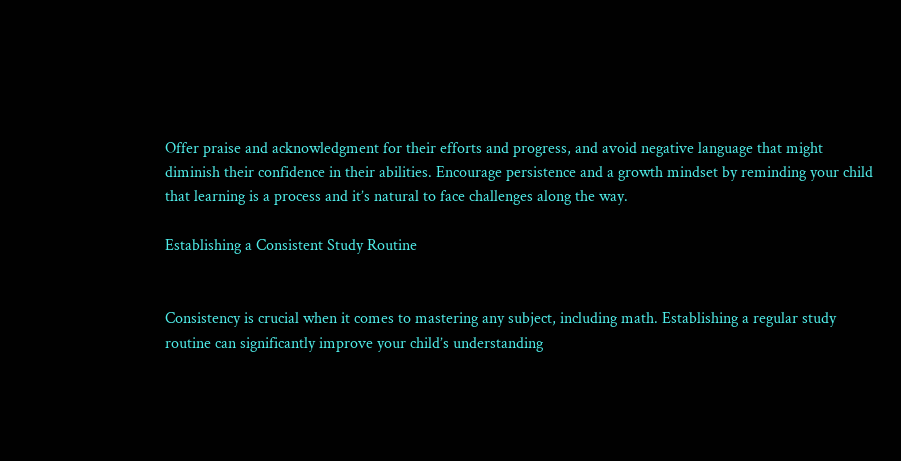Offer praise and acknowledgment for their efforts and progress, and avoid negative language that might diminish their confidence in their abilities. Encourage persistence and a growth mindset by reminding your child that learning is a process and it’s natural to face challenges along the way.

Establishing a Consistent Study Routine


Consistency is crucial when it comes to mastering any subject, including math. Establishing a regular study routine can significantly improve your child’s understanding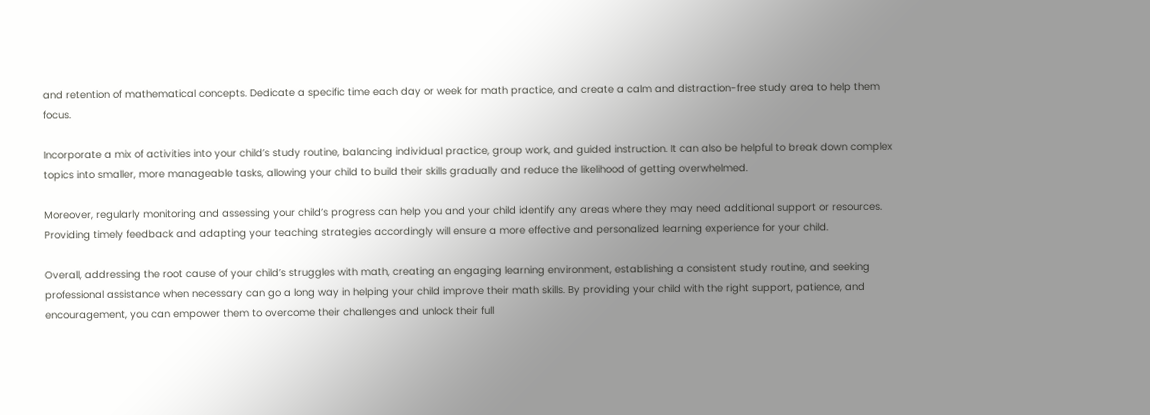and retention of mathematical concepts. Dedicate a specific time each day or week for math practice, and create a calm and distraction-free study area to help them focus.

Incorporate a mix of activities into your child’s study routine, balancing individual practice, group work, and guided instruction. It can also be helpful to break down complex topics into smaller, more manageable tasks, allowing your child to build their skills gradually and reduce the likelihood of getting overwhelmed.

Moreover, regularly monitoring and assessing your child’s progress can help you and your child identify any areas where they may need additional support or resources. Providing timely feedback and adapting your teaching strategies accordingly will ensure a more effective and personalized learning experience for your child.

Overall, addressing the root cause of your child’s struggles with math, creating an engaging learning environment, establishing a consistent study routine, and seeking professional assistance when necessary can go a long way in helping your child improve their math skills. By providing your child with the right support, patience, and encouragement, you can empower them to overcome their challenges and unlock their full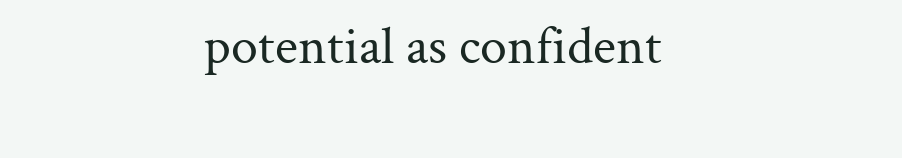potential as confident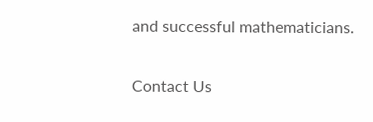and successful mathematicians.

Contact Us